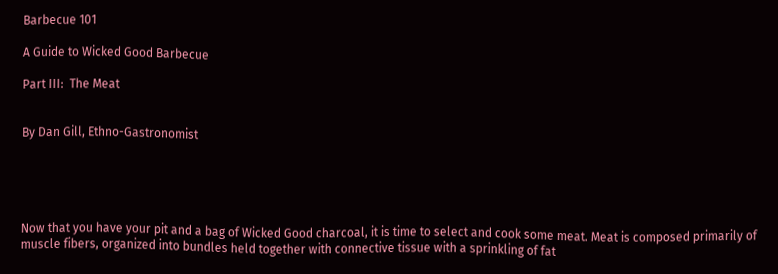Barbecue 101

A Guide to Wicked Good Barbecue

Part III:  The Meat


By Dan Gill, Ethno-Gastronomist





Now that you have your pit and a bag of Wicked Good charcoal, it is time to select and cook some meat. Meat is composed primarily of muscle fibers, organized into bundles held together with connective tissue with a sprinkling of fat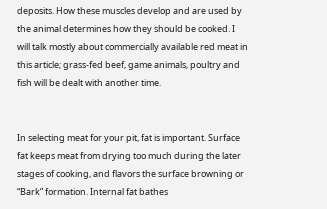deposits. How these muscles develop and are used by the animal determines how they should be cooked. I will talk mostly about commercially available red meat in this article; grass-fed beef, game animals, poultry and fish will be dealt with another time.


In selecting meat for your pit, fat is important. Surface fat keeps meat from drying too much during the later stages of cooking, and flavors the surface browning or “Bark” formation. Internal fat bathes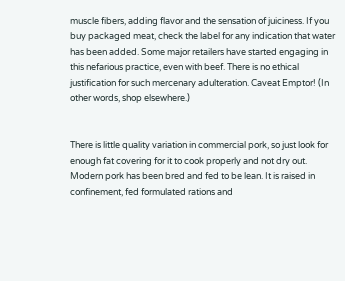muscle fibers, adding flavor and the sensation of juiciness. If you buy packaged meat, check the label for any indication that water has been added. Some major retailers have started engaging in this nefarious practice, even with beef. There is no ethical justification for such mercenary adulteration. Caveat Emptor! (In other words, shop elsewhere.)


There is little quality variation in commercial pork, so just look for enough fat covering for it to cook properly and not dry out. Modern pork has been bred and fed to be lean. It is raised in confinement, fed formulated rations and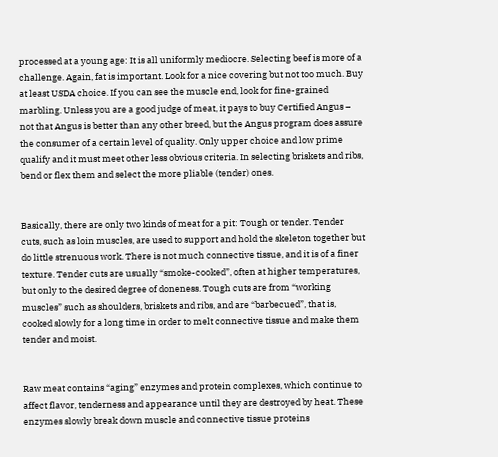processed at a young age: It is all uniformly mediocre. Selecting beef is more of a challenge. Again, fat is important. Look for a nice covering but not too much. Buy at least USDA choice. If you can see the muscle end, look for fine-grained marbling. Unless you are a good judge of meat, it pays to buy Certified Angus – not that Angus is better than any other breed, but the Angus program does assure the consumer of a certain level of quality. Only upper choice and low prime qualify and it must meet other less obvious criteria. In selecting briskets and ribs, bend or flex them and select the more pliable (tender) ones.


Basically, there are only two kinds of meat for a pit: Tough or tender. Tender cuts, such as loin muscles, are used to support and hold the skeleton together but do little strenuous work. There is not much connective tissue, and it is of a finer texture. Tender cuts are usually “smoke-cooked”, often at higher temperatures, but only to the desired degree of doneness. Tough cuts are from “working muscles” such as shoulders, briskets and ribs, and are “barbecued”, that is, cooked slowly for a long time in order to melt connective tissue and make them tender and moist.


Raw meat contains “aging” enzymes and protein complexes, which continue to affect flavor, tenderness and appearance until they are destroyed by heat. These enzymes slowly break down muscle and connective tissue proteins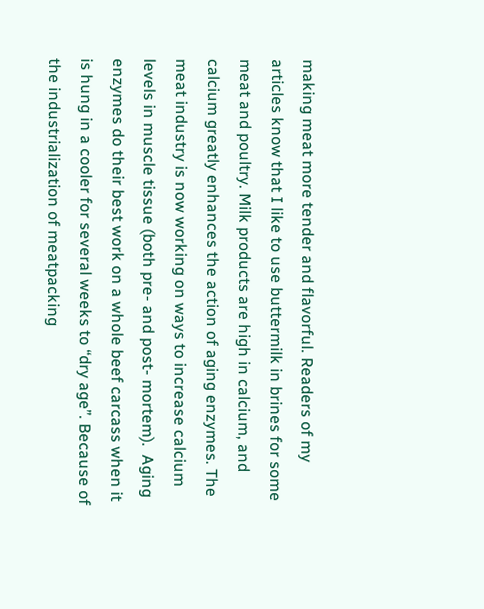making meat more tender and flavorful. Readers of my articles know that I like to use buttermilk in brines for some meat and poultry. Milk products are high in calcium, and calcium greatly enhances the action of aging enzymes. The meat industry is now working on ways to increase calcium levels in muscle tissue (both pre- and post- mortem).  Aging enzymes do their best work on a whole beef carcass when it is hung in a cooler for several weeks to “dry age”. Because of the industrialization of meatpacking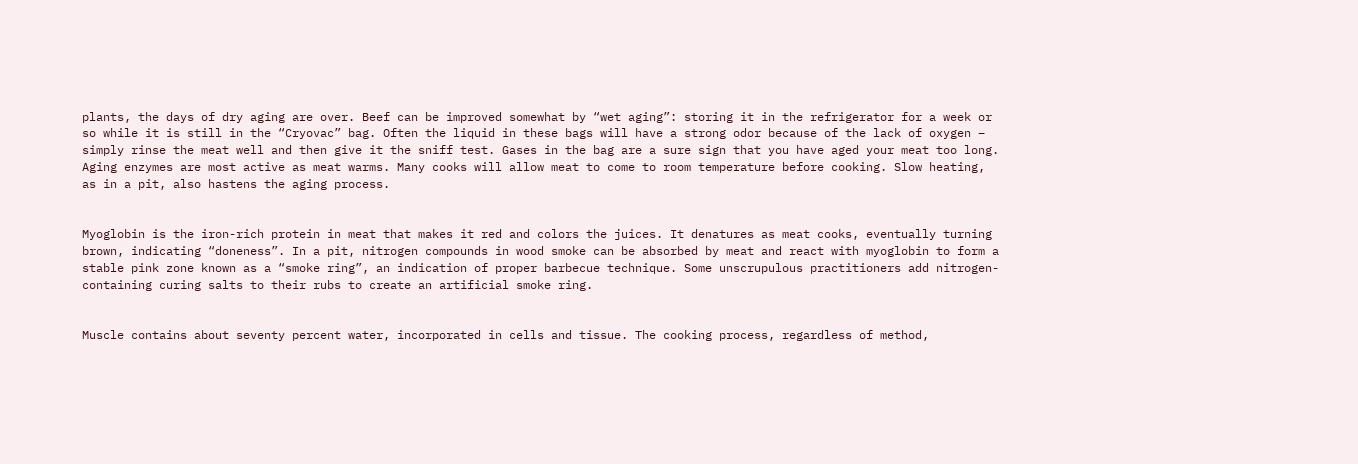plants, the days of dry aging are over. Beef can be improved somewhat by “wet aging”: storing it in the refrigerator for a week or so while it is still in the “Cryovac” bag. Often the liquid in these bags will have a strong odor because of the lack of oxygen – simply rinse the meat well and then give it the sniff test. Gases in the bag are a sure sign that you have aged your meat too long. Aging enzymes are most active as meat warms. Many cooks will allow meat to come to room temperature before cooking. Slow heating, as in a pit, also hastens the aging process.


Myoglobin is the iron-rich protein in meat that makes it red and colors the juices. It denatures as meat cooks, eventually turning brown, indicating “doneness”. In a pit, nitrogen compounds in wood smoke can be absorbed by meat and react with myoglobin to form a stable pink zone known as a “smoke ring”, an indication of proper barbecue technique. Some unscrupulous practitioners add nitrogen-containing curing salts to their rubs to create an artificial smoke ring.


Muscle contains about seventy percent water, incorporated in cells and tissue. The cooking process, regardless of method,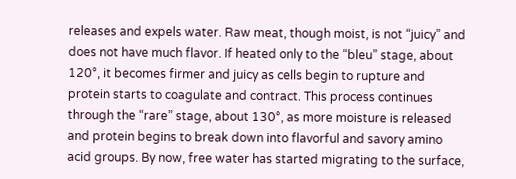releases and expels water. Raw meat, though moist, is not “juicy” and does not have much flavor. If heated only to the “bleu” stage, about 120°, it becomes firmer and juicy as cells begin to rupture and protein starts to coagulate and contract. This process continues through the “rare” stage, about 130°, as more moisture is released and protein begins to break down into flavorful and savory amino acid groups. By now, free water has started migrating to the surface,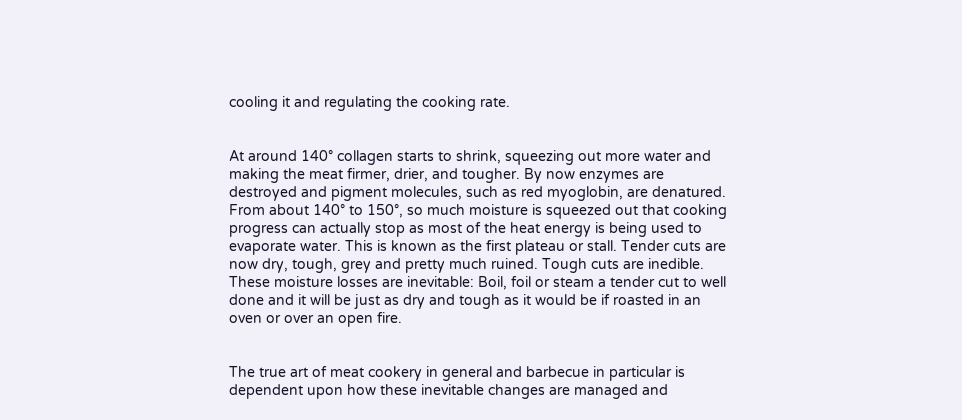cooling it and regulating the cooking rate.


At around 140° collagen starts to shrink, squeezing out more water and making the meat firmer, drier, and tougher. By now enzymes are destroyed and pigment molecules, such as red myoglobin, are denatured. From about 140° to 150°, so much moisture is squeezed out that cooking progress can actually stop as most of the heat energy is being used to evaporate water. This is known as the first plateau or stall. Tender cuts are now dry, tough, grey and pretty much ruined. Tough cuts are inedible. These moisture losses are inevitable: Boil, foil or steam a tender cut to well done and it will be just as dry and tough as it would be if roasted in an oven or over an open fire.


The true art of meat cookery in general and barbecue in particular is dependent upon how these inevitable changes are managed and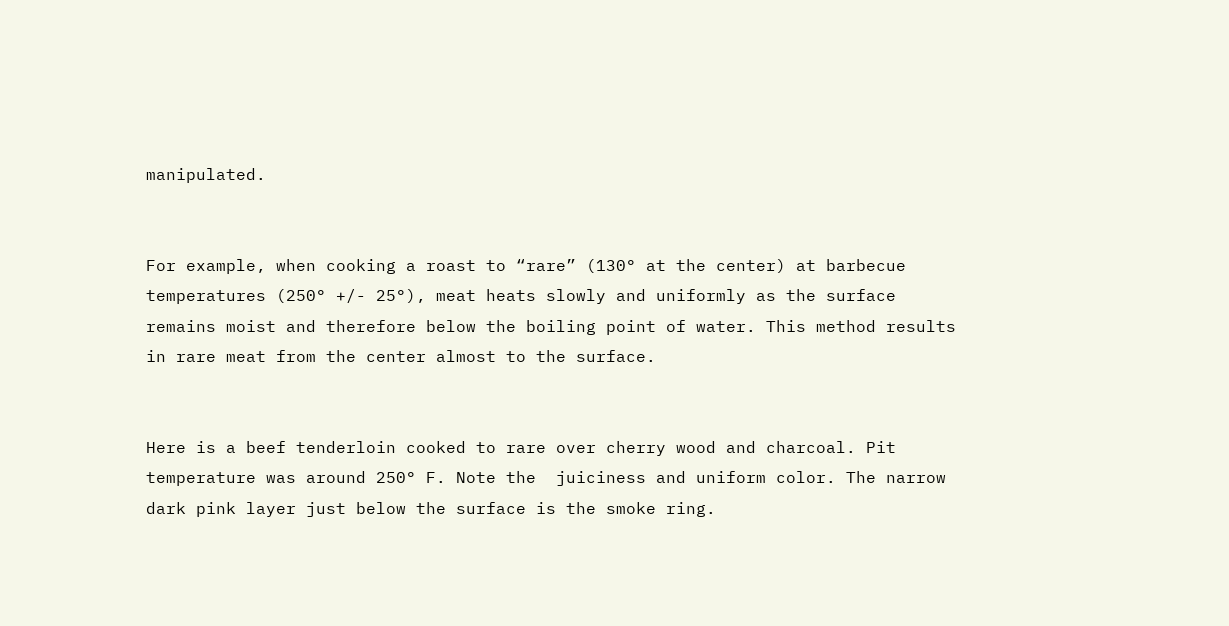manipulated.


For example, when cooking a roast to “rare” (130° at the center) at barbecue temperatures (250° +/- 25°), meat heats slowly and uniformly as the surface remains moist and therefore below the boiling point of water. This method results in rare meat from the center almost to the surface.


Here is a beef tenderloin cooked to rare over cherry wood and charcoal. Pit temperature was around 250° F. Note the  juiciness and uniform color. The narrow dark pink layer just below the surface is the smoke ring.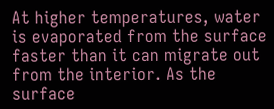At higher temperatures, water is evaporated from the surface faster than it can migrate out from the interior. As the surface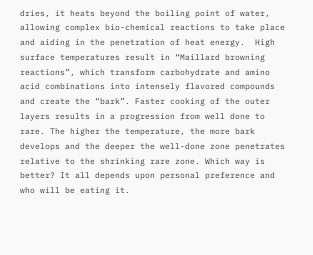dries, it heats beyond the boiling point of water, allowing complex bio-chemical reactions to take place and aiding in the penetration of heat energy.  High surface temperatures result in “Maillard browning reactions”, which transform carbohydrate and amino acid combinations into intensely flavored compounds and create the “bark”. Faster cooking of the outer layers results in a progression from well done to rare. The higher the temperature, the more bark develops and the deeper the well-done zone penetrates relative to the shrinking rare zone. Which way is better? It all depends upon personal preference and who will be eating it.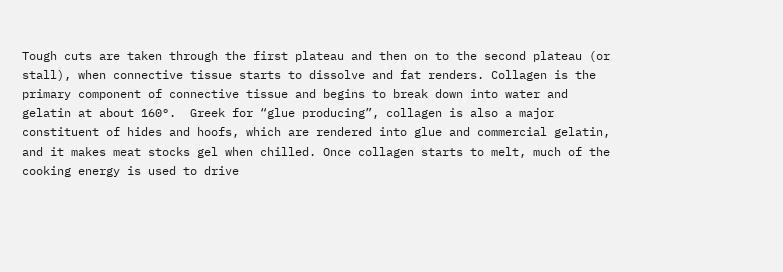Tough cuts are taken through the first plateau and then on to the second plateau (or stall), when connective tissue starts to dissolve and fat renders. Collagen is the primary component of connective tissue and begins to break down into water and gelatin at about 160°.  Greek for “glue producing”, collagen is also a major constituent of hides and hoofs, which are rendered into glue and commercial gelatin, and it makes meat stocks gel when chilled. Once collagen starts to melt, much of the cooking energy is used to drive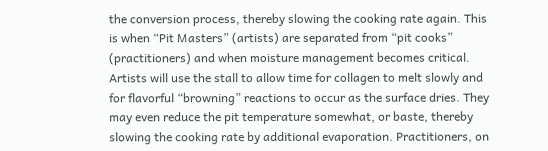the conversion process, thereby slowing the cooking rate again. This is when “Pit Masters” (artists) are separated from “pit cooks” (practitioners) and when moisture management becomes critical. Artists will use the stall to allow time for collagen to melt slowly and for flavorful “browning” reactions to occur as the surface dries. They may even reduce the pit temperature somewhat, or baste, thereby slowing the cooking rate by additional evaporation. Practitioners, on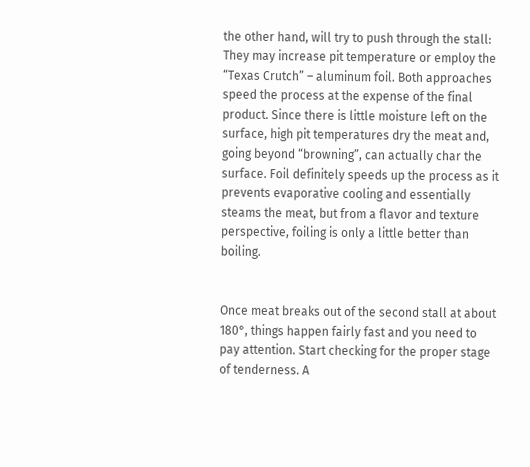the other hand, will try to push through the stall: They may increase pit temperature or employ the “Texas Crutch” – aluminum foil. Both approaches speed the process at the expense of the final product. Since there is little moisture left on the surface, high pit temperatures dry the meat and, going beyond “browning”, can actually char the surface. Foil definitely speeds up the process as it prevents evaporative cooling and essentially steams the meat, but from a flavor and texture perspective, foiling is only a little better than boiling.


Once meat breaks out of the second stall at about 180°, things happen fairly fast and you need to pay attention. Start checking for the proper stage of tenderness. A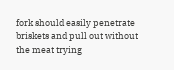fork should easily penetrate briskets and pull out without the meat trying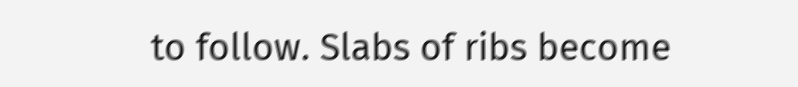to follow. Slabs of ribs become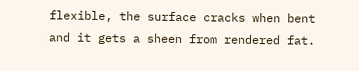flexible, the surface cracks when bent and it gets a sheen from rendered fat.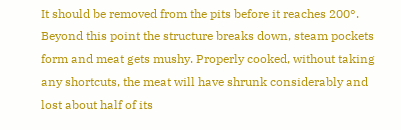It should be removed from the pits before it reaches 200°. Beyond this point the structure breaks down, steam pockets form and meat gets mushy. Properly cooked, without taking any shortcuts, the meat will have shrunk considerably and lost about half of its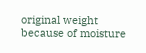original weight because of moisture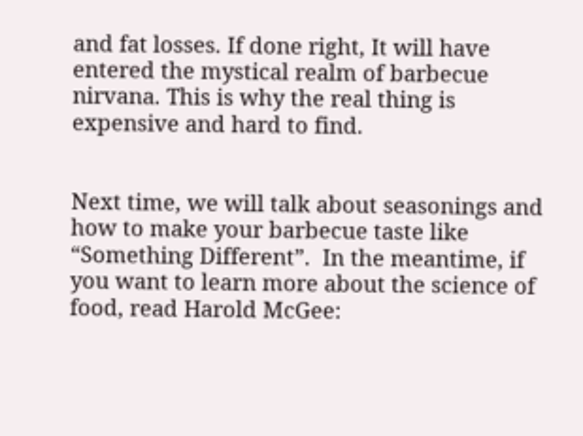and fat losses. If done right, It will have entered the mystical realm of barbecue nirvana. This is why the real thing is expensive and hard to find.


Next time, we will talk about seasonings and how to make your barbecue taste like “Something Different”.  In the meantime, if you want to learn more about the science of food, read Harold McGee: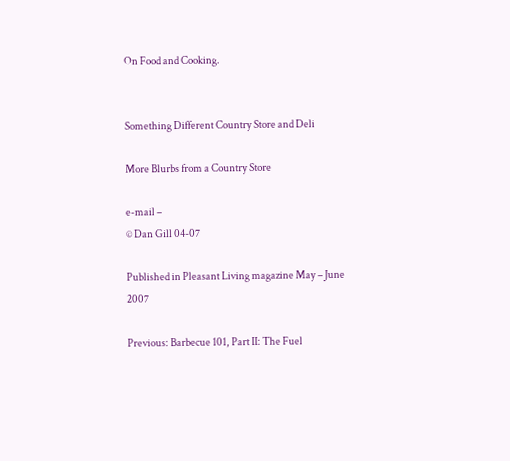On Food and Cooking.


Something Different Country Store and Deli

More Blurbs from a Country Store

e-mail –
© Dan Gill 04-07

Published in Pleasant Living magazine May – June 2007

Previous: Barbecue 101, Part II: The Fuel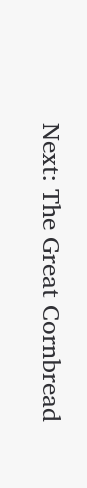Next: The Great Cornbread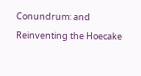Conundrum: and Reinventing the Hoecake